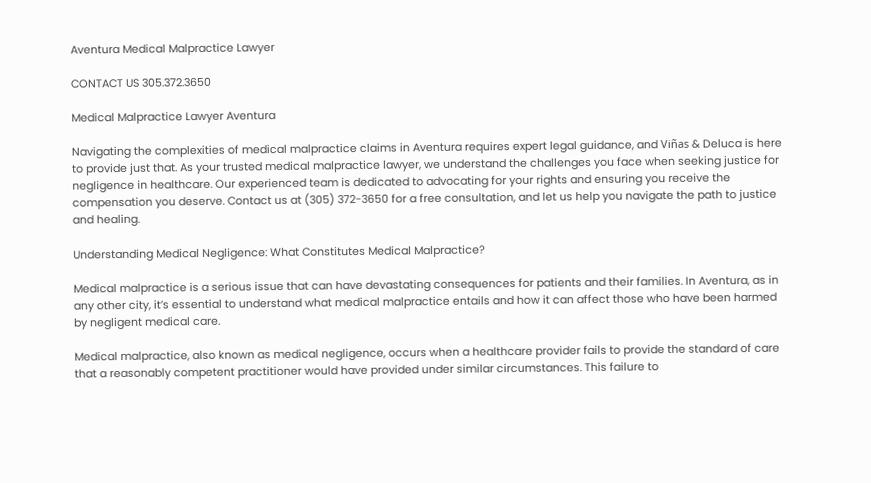Aventura Medical Malpractice Lawyer

CONTACT US 305.372.3650

Medical Malpractice Lawyer Aventura

Navigating the complexities of medical malpractice claims in Aventura requires expert legal guidance, and Viñas & Deluca is here to provide just that. As your trusted medical malpractice lawyer, we understand the challenges you face when seeking justice for negligence in healthcare. Our experienced team is dedicated to advocating for your rights and ensuring you receive the compensation you deserve. Contact us at (305) 372-3650 for a free consultation, and let us help you navigate the path to justice and healing.

Understanding Medical Negligence: What Constitutes Medical Malpractice?

Medical malpractice is a serious issue that can have devastating consequences for patients and their families. In Aventura, as in any other city, it’s essential to understand what medical malpractice entails and how it can affect those who have been harmed by negligent medical care.

Medical malpractice, also known as medical negligence, occurs when a healthcare provider fails to provide the standard of care that a reasonably competent practitioner would have provided under similar circumstances. This failure to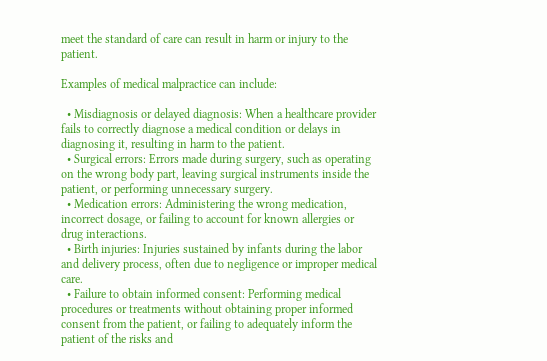meet the standard of care can result in harm or injury to the patient.

Examples of medical malpractice can include:

  • Misdiagnosis or delayed diagnosis: When a healthcare provider fails to correctly diagnose a medical condition or delays in diagnosing it, resulting in harm to the patient.
  • Surgical errors: Errors made during surgery, such as operating on the wrong body part, leaving surgical instruments inside the patient, or performing unnecessary surgery.
  • Medication errors: Administering the wrong medication, incorrect dosage, or failing to account for known allergies or drug interactions.
  • Birth injuries: Injuries sustained by infants during the labor and delivery process, often due to negligence or improper medical care.
  • Failure to obtain informed consent: Performing medical procedures or treatments without obtaining proper informed consent from the patient, or failing to adequately inform the patient of the risks and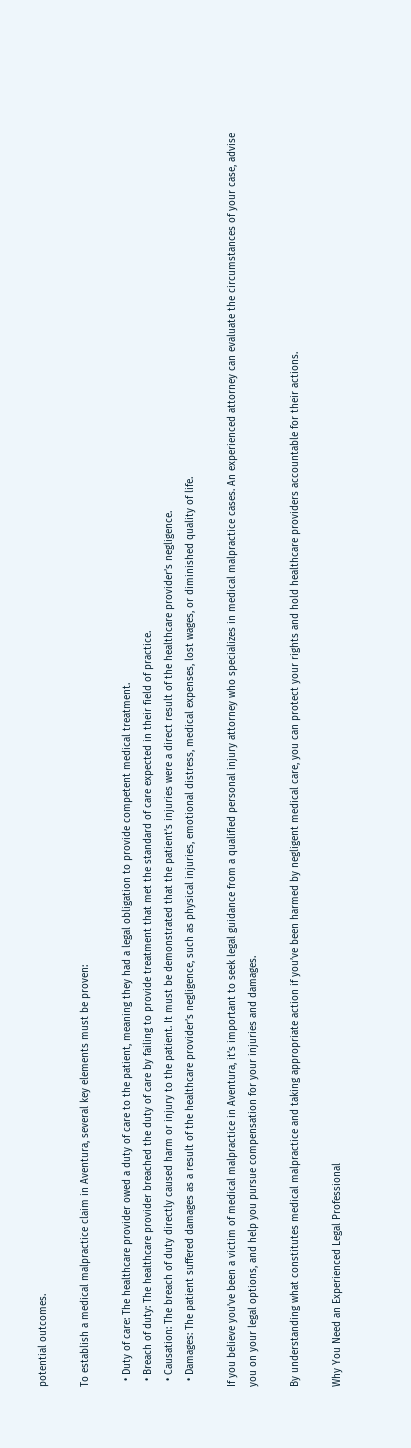potential outcomes.

To establish a medical malpractice claim in Aventura, several key elements must be proven:

  • Duty of care: The healthcare provider owed a duty of care to the patient, meaning they had a legal obligation to provide competent medical treatment.
  • Breach of duty: The healthcare provider breached the duty of care by failing to provide treatment that met the standard of care expected in their field of practice.
  • Causation: The breach of duty directly caused harm or injury to the patient. It must be demonstrated that the patient’s injuries were a direct result of the healthcare provider’s negligence.
  • Damages: The patient suffered damages as a result of the healthcare provider’s negligence, such as physical injuries, emotional distress, medical expenses, lost wages, or diminished quality of life.

If you believe you’ve been a victim of medical malpractice in Aventura, it’s important to seek legal guidance from a qualified personal injury attorney who specializes in medical malpractice cases. An experienced attorney can evaluate the circumstances of your case, advise you on your legal options, and help you pursue compensation for your injuries and damages.

By understanding what constitutes medical malpractice and taking appropriate action if you’ve been harmed by negligent medical care, you can protect your rights and hold healthcare providers accountable for their actions.

Why You Need an Experienced Legal Professional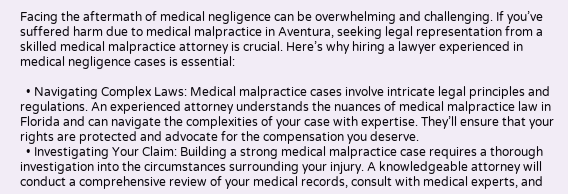Facing the aftermath of medical negligence can be overwhelming and challenging. If you’ve suffered harm due to medical malpractice in Aventura, seeking legal representation from a skilled medical malpractice attorney is crucial. Here’s why hiring a lawyer experienced in medical negligence cases is essential:

  • Navigating Complex Laws: Medical malpractice cases involve intricate legal principles and regulations. An experienced attorney understands the nuances of medical malpractice law in Florida and can navigate the complexities of your case with expertise. They’ll ensure that your rights are protected and advocate for the compensation you deserve.
  • Investigating Your Claim: Building a strong medical malpractice case requires a thorough investigation into the circumstances surrounding your injury. A knowledgeable attorney will conduct a comprehensive review of your medical records, consult with medical experts, and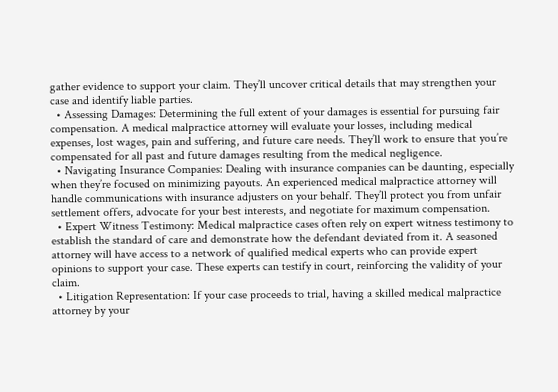gather evidence to support your claim. They’ll uncover critical details that may strengthen your case and identify liable parties.
  • Assessing Damages: Determining the full extent of your damages is essential for pursuing fair compensation. A medical malpractice attorney will evaluate your losses, including medical expenses, lost wages, pain and suffering, and future care needs. They’ll work to ensure that you’re compensated for all past and future damages resulting from the medical negligence.
  • Navigating Insurance Companies: Dealing with insurance companies can be daunting, especially when they’re focused on minimizing payouts. An experienced medical malpractice attorney will handle communications with insurance adjusters on your behalf. They’ll protect you from unfair settlement offers, advocate for your best interests, and negotiate for maximum compensation.
  • Expert Witness Testimony: Medical malpractice cases often rely on expert witness testimony to establish the standard of care and demonstrate how the defendant deviated from it. A seasoned attorney will have access to a network of qualified medical experts who can provide expert opinions to support your case. These experts can testify in court, reinforcing the validity of your claim.
  • Litigation Representation: If your case proceeds to trial, having a skilled medical malpractice attorney by your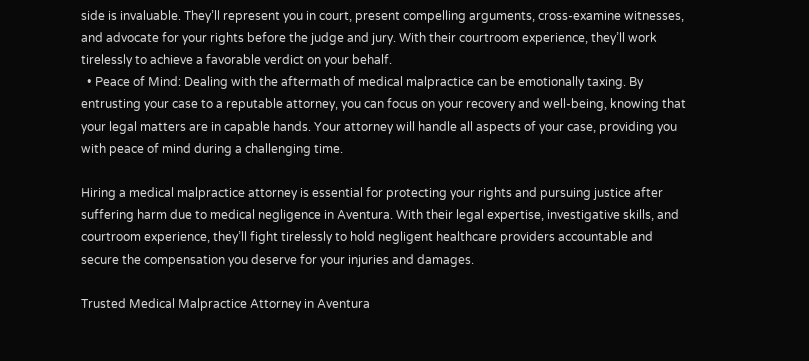side is invaluable. They’ll represent you in court, present compelling arguments, cross-examine witnesses, and advocate for your rights before the judge and jury. With their courtroom experience, they’ll work tirelessly to achieve a favorable verdict on your behalf.
  • Peace of Mind: Dealing with the aftermath of medical malpractice can be emotionally taxing. By entrusting your case to a reputable attorney, you can focus on your recovery and well-being, knowing that your legal matters are in capable hands. Your attorney will handle all aspects of your case, providing you with peace of mind during a challenging time.

Hiring a medical malpractice attorney is essential for protecting your rights and pursuing justice after suffering harm due to medical negligence in Aventura. With their legal expertise, investigative skills, and courtroom experience, they’ll fight tirelessly to hold negligent healthcare providers accountable and secure the compensation you deserve for your injuries and damages.

Trusted Medical Malpractice Attorney in Aventura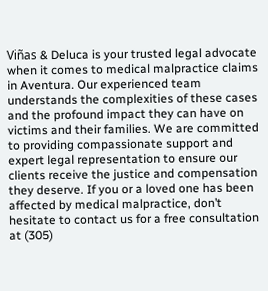Viñas & Deluca is your trusted legal advocate when it comes to medical malpractice claims in Aventura. Our experienced team understands the complexities of these cases and the profound impact they can have on victims and their families. We are committed to providing compassionate support and expert legal representation to ensure our clients receive the justice and compensation they deserve. If you or a loved one has been affected by medical malpractice, don’t hesitate to contact us for a free consultation at (305)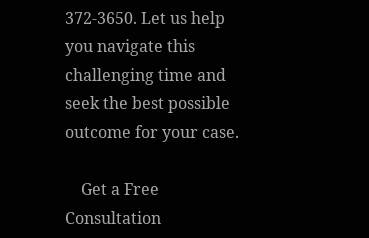372-3650. Let us help you navigate this challenging time and seek the best possible outcome for your case.

    Get a Free Consultation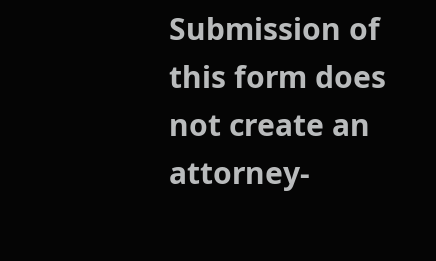Submission of this form does not create an attorney-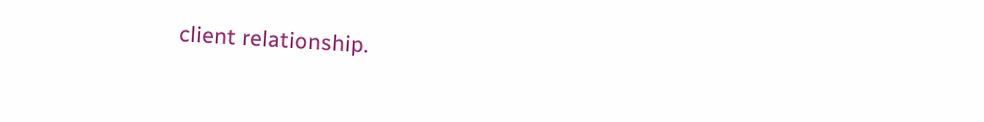client relationship.